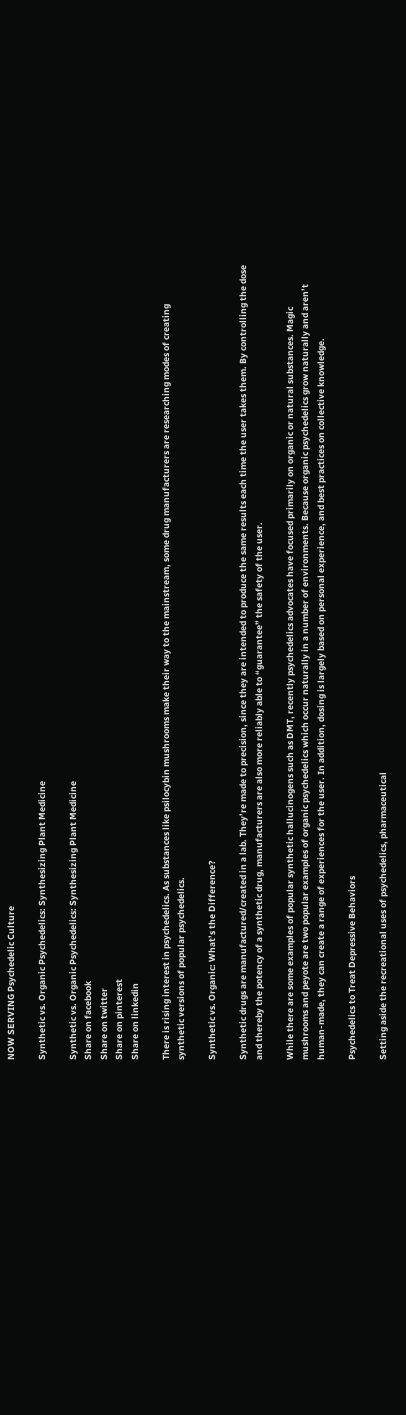NOW SERVING Psychedelic Culture

Synthetic vs. Organic Psychedelics: Synthesizing Plant Medicine

Synthetic vs. Organic Psychedelics: Synthesizing Plant Medicine
Share on facebook
Share on twitter
Share on pinterest
Share on linkedin

There is rising interest in psychedelics. As substances like psilocybin mushrooms make their way to the mainstream, some drug manufacturers are researching modes of creating synthetic versions of popular psychedelics.

Synthetic vs. Organic: What’s the Difference?

Synthetic drugs are manufactured/created in a lab. They’re made to precision, since they are intended to produce the same results each time the user takes them. By controlling the dose and thereby the potency of a synthetic drug, manufacturers are also more reliably able to “guarantee” the safety of the user.

While there are some examples of popular synthetic hallucinogens such as DMT, recently psychedelics advocates have focused primarily on organic or natural substances. Magic mushrooms and peyote are two popular examples of organic psychedelics which occur naturally in a number of environments. Because organic psychedelics grow naturally and aren’t human-made, they can create a range of experiences for the user. In addition, dosing is largely based on personal experience, and best practices on collective knowledge.

Psychedelics to Treat Depressive Behaviors

Setting aside the recreational uses of psychedelics, pharmaceutical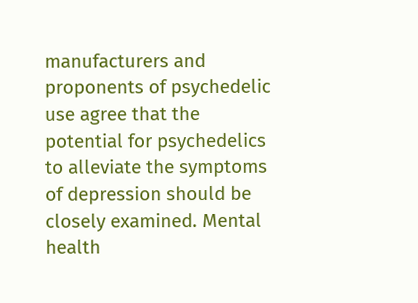manufacturers and proponents of psychedelic use agree that the potential for psychedelics to alleviate the symptoms of depression should be closely examined. Mental health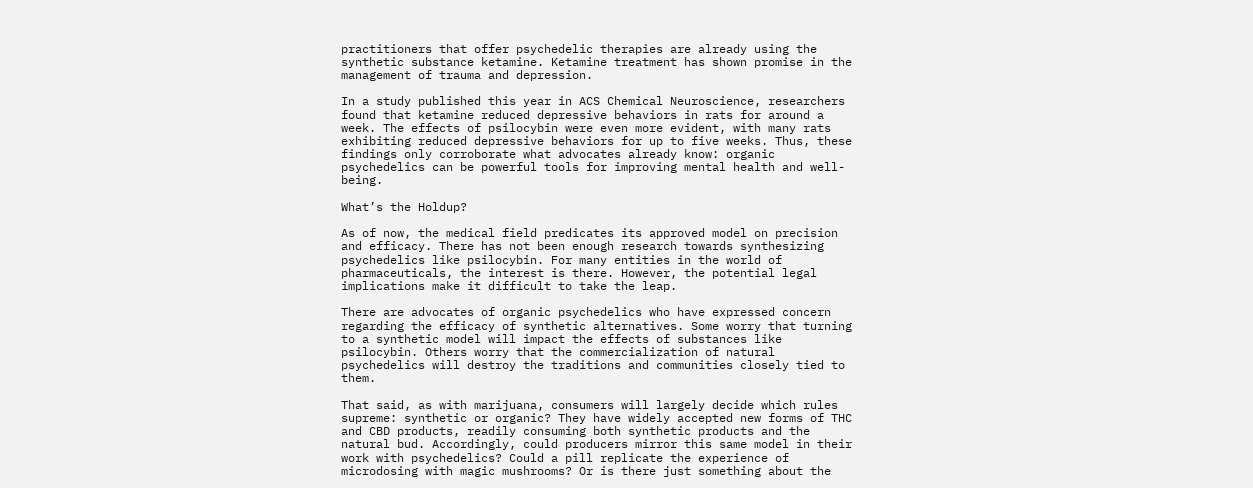practitioners that offer psychedelic therapies are already using the synthetic substance ketamine. Ketamine treatment has shown promise in the management of trauma and depression.

In a study published this year in ACS Chemical Neuroscience, researchers found that ketamine reduced depressive behaviors in rats for around a week. The effects of psilocybin were even more evident, with many rats exhibiting reduced depressive behaviors for up to five weeks. Thus, these findings only corroborate what advocates already know: organic psychedelics can be powerful tools for improving mental health and well-being.

What’s the Holdup?

As of now, the medical field predicates its approved model on precision and efficacy. There has not been enough research towards synthesizing psychedelics like psilocybin. For many entities in the world of pharmaceuticals, the interest is there. However, the potential legal implications make it difficult to take the leap.

There are advocates of organic psychedelics who have expressed concern regarding the efficacy of synthetic alternatives. Some worry that turning to a synthetic model will impact the effects of substances like psilocybin. Others worry that the commercialization of natural psychedelics will destroy the traditions and communities closely tied to them.

That said, as with marijuana, consumers will largely decide which rules supreme: synthetic or organic? They have widely accepted new forms of THC and CBD products, readily consuming both synthetic products and the natural bud. Accordingly, could producers mirror this same model in their work with psychedelics? Could a pill replicate the experience of microdosing with magic mushrooms? Or is there just something about the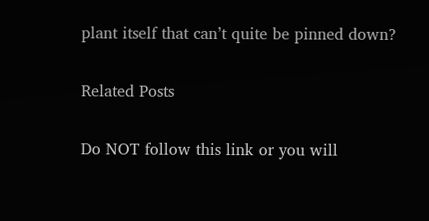plant itself that can’t quite be pinned down?

Related Posts

Do NOT follow this link or you will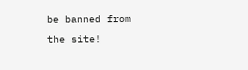be banned from the site!